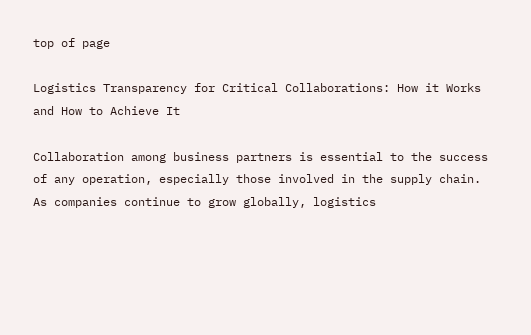top of page

Logistics Transparency for Critical Collaborations: How it Works and How to Achieve It

Collaboration among business partners is essential to the success of any operation, especially those involved in the supply chain. As companies continue to grow globally, logistics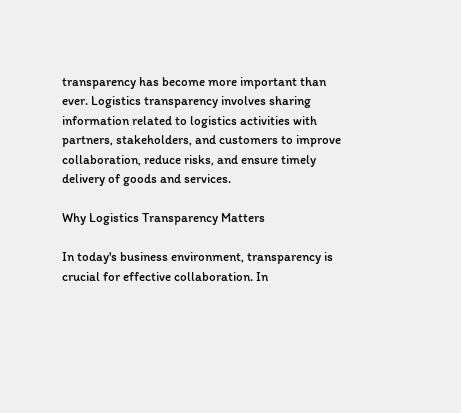transparency has become more important than ever. Logistics transparency involves sharing information related to logistics activities with partners, stakeholders, and customers to improve collaboration, reduce risks, and ensure timely delivery of goods and services.

Why Logistics Transparency Matters

In today's business environment, transparency is crucial for effective collaboration. In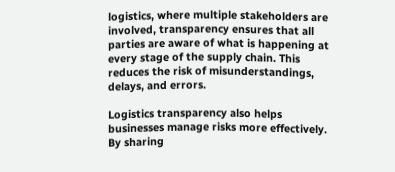logistics, where multiple stakeholders are involved, transparency ensures that all parties are aware of what is happening at every stage of the supply chain. This reduces the risk of misunderstandings, delays, and errors.

Logistics transparency also helps businesses manage risks more effectively. By sharing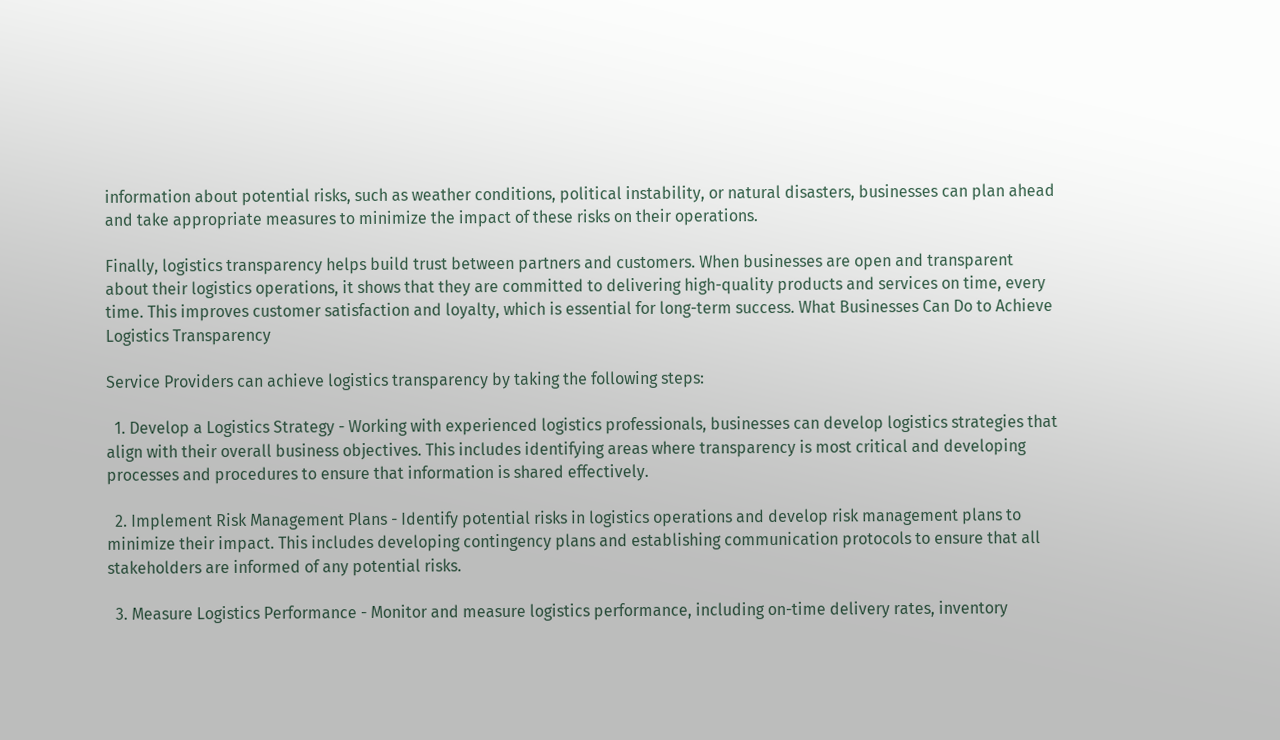information about potential risks, such as weather conditions, political instability, or natural disasters, businesses can plan ahead and take appropriate measures to minimize the impact of these risks on their operations.

Finally, logistics transparency helps build trust between partners and customers. When businesses are open and transparent about their logistics operations, it shows that they are committed to delivering high-quality products and services on time, every time. This improves customer satisfaction and loyalty, which is essential for long-term success. What Businesses Can Do to Achieve Logistics Transparency

Service Providers can achieve logistics transparency by taking the following steps:

  1. Develop a Logistics Strategy - Working with experienced logistics professionals, businesses can develop logistics strategies that align with their overall business objectives. This includes identifying areas where transparency is most critical and developing processes and procedures to ensure that information is shared effectively.

  2. Implement Risk Management Plans - Identify potential risks in logistics operations and develop risk management plans to minimize their impact. This includes developing contingency plans and establishing communication protocols to ensure that all stakeholders are informed of any potential risks.

  3. Measure Logistics Performance - Monitor and measure logistics performance, including on-time delivery rates, inventory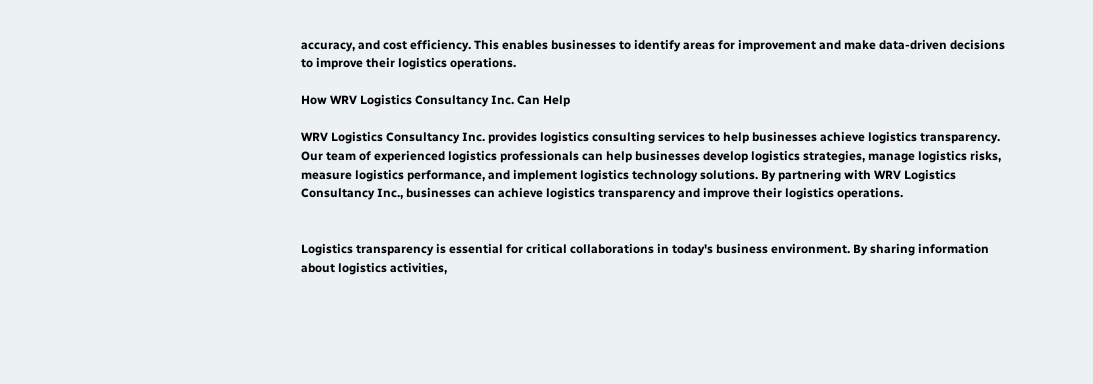accuracy, and cost efficiency. This enables businesses to identify areas for improvement and make data-driven decisions to improve their logistics operations.

How WRV Logistics Consultancy Inc. Can Help

WRV Logistics Consultancy Inc. provides logistics consulting services to help businesses achieve logistics transparency. Our team of experienced logistics professionals can help businesses develop logistics strategies, manage logistics risks, measure logistics performance, and implement logistics technology solutions. By partnering with WRV Logistics Consultancy Inc., businesses can achieve logistics transparency and improve their logistics operations.


Logistics transparency is essential for critical collaborations in today's business environment. By sharing information about logistics activities,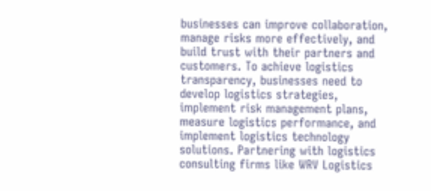businesses can improve collaboration, manage risks more effectively, and build trust with their partners and customers. To achieve logistics transparency, businesses need to develop logistics strategies, implement risk management plans, measure logistics performance, and implement logistics technology solutions. Partnering with logistics consulting firms like WRV Logistics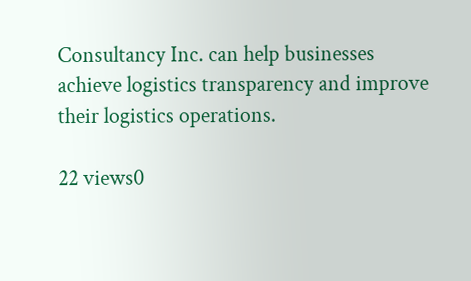Consultancy Inc. can help businesses achieve logistics transparency and improve their logistics operations.

22 views0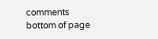comments
bottom of page